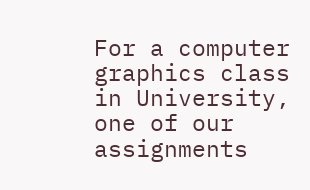For a computer graphics class in University, one of our assignments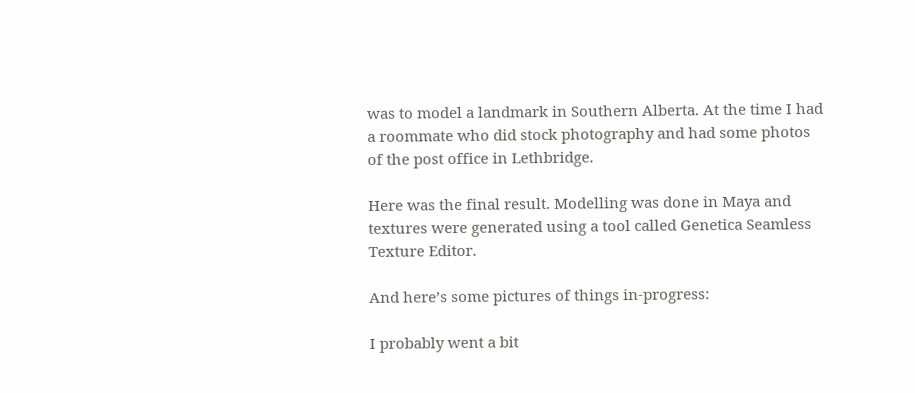was to model a landmark in Southern Alberta. At the time I had a roommate who did stock photography and had some photos of the post office in Lethbridge.

Here was the final result. Modelling was done in Maya and textures were generated using a tool called Genetica Seamless Texture Editor.

And here’s some pictures of things in-progress:

I probably went a bit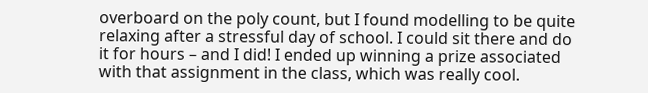overboard on the poly count, but I found modelling to be quite relaxing after a stressful day of school. I could sit there and do it for hours – and I did! I ended up winning a prize associated with that assignment in the class, which was really cool.